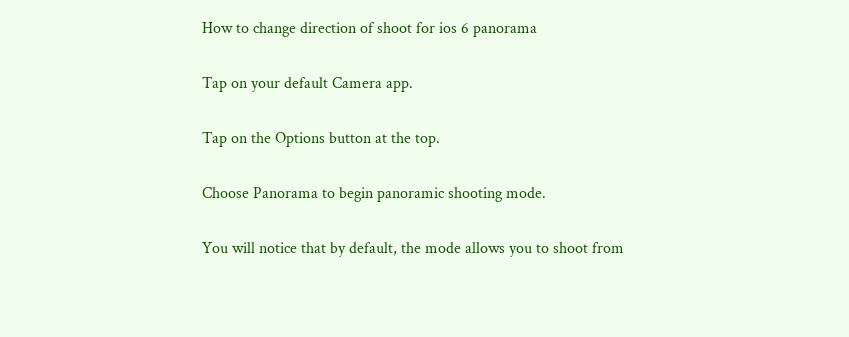How to change direction of shoot for ios 6 panorama

Tap on your default Camera app.

Tap on the Options button at the top.

Choose Panorama to begin panoramic shooting mode.

You will notice that by default, the mode allows you to shoot from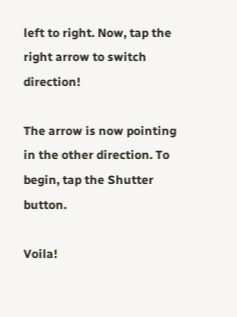left to right. Now, tap the right arrow to switch direction!

The arrow is now pointing in the other direction. To begin, tap the Shutter button.

Voila!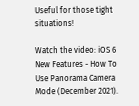Useful for those tight situations!

Watch the video: iOS 6 New Features - How To Use Panorama Camera Mode (December 2021).